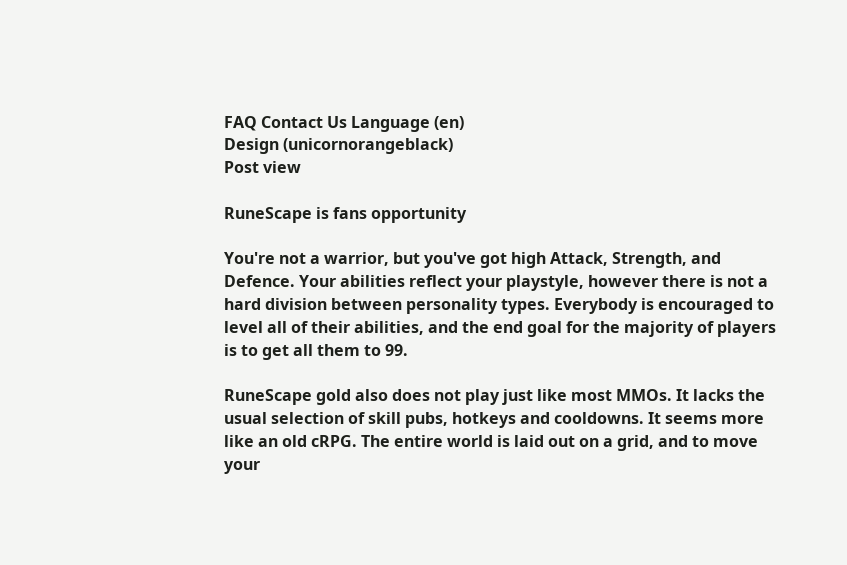FAQ Contact Us Language (en)
Design (unicornorangeblack)
Post view

RuneScape is fans opportunity

You're not a warrior, but you've got high Attack, Strength, and Defence. Your abilities reflect your playstyle, however there is not a hard division between personality types. Everybody is encouraged to level all of their abilities, and the end goal for the majority of players is to get all them to 99.

RuneScape gold also does not play just like most MMOs. It lacks the usual selection of skill pubs, hotkeys and cooldowns. It seems more like an old cRPG. The entire world is laid out on a grid, and to move your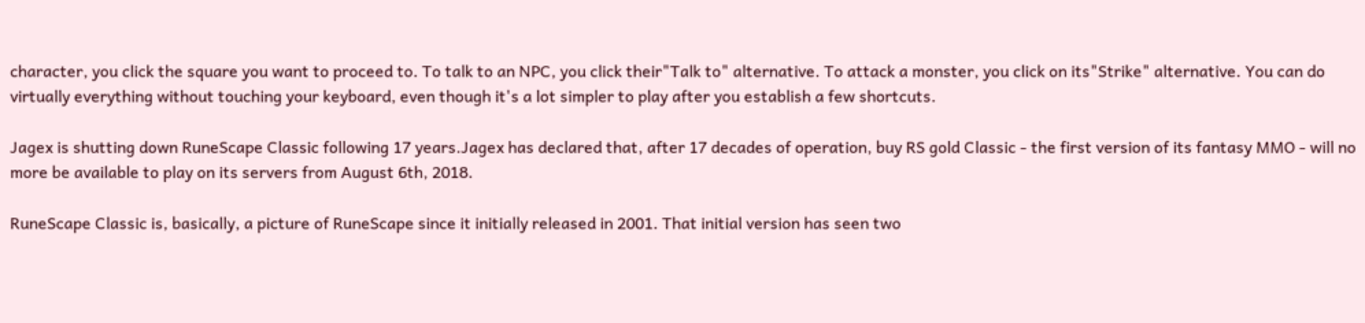character, you click the square you want to proceed to. To talk to an NPC, you click their"Talk to" alternative. To attack a monster, you click on its"Strike" alternative. You can do virtually everything without touching your keyboard, even though it's a lot simpler to play after you establish a few shortcuts.

Jagex is shutting down RuneScape Classic following 17 years.Jagex has declared that, after 17 decades of operation, buy RS gold Classic - the first version of its fantasy MMO - will no more be available to play on its servers from August 6th, 2018.

RuneScape Classic is, basically, a picture of RuneScape since it initially released in 2001. That initial version has seen two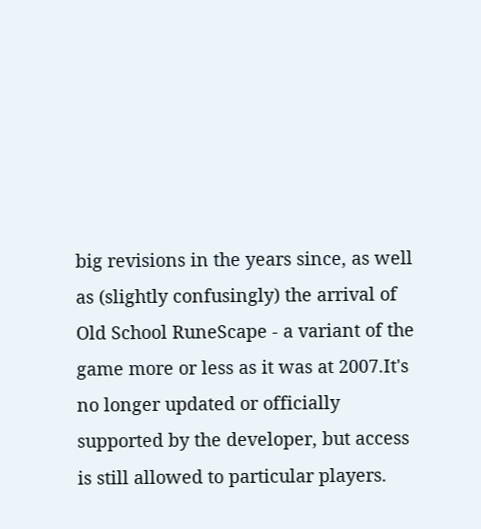big revisions in the years since, as well as (slightly confusingly) the arrival of Old School RuneScape - a variant of the game more or less as it was at 2007.It's no longer updated or officially supported by the developer, but access is still allowed to particular players.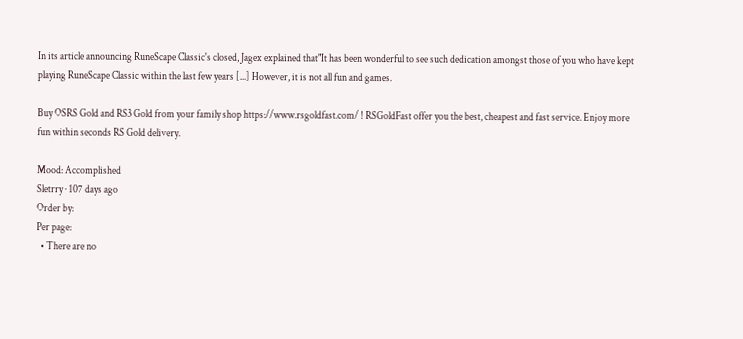In its article announcing RuneScape Classic's closed, Jagex explained that"It has been wonderful to see such dedication amongst those of you who have kept playing RuneScape Classic within the last few years [...] However, it is not all fun and games.

Buy OSRS Gold and RS3 Gold from your family shop https://www.rsgoldfast.com/ ! RSGoldFast offer you the best, cheapest and fast service. Enjoy more fun within seconds RS Gold delivery.

Mood: Accomplished
Sletrry · 107 days ago
Order by:
Per page:
  • There are no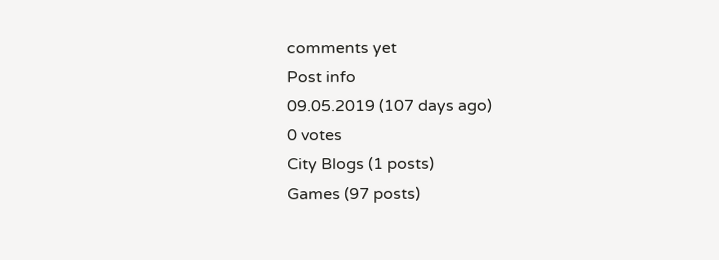comments yet
Post info
09.05.2019 (107 days ago)
0 votes
City Blogs (1 posts)
Games (97 posts)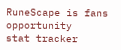RuneScape is fans opportunity
stat tracker